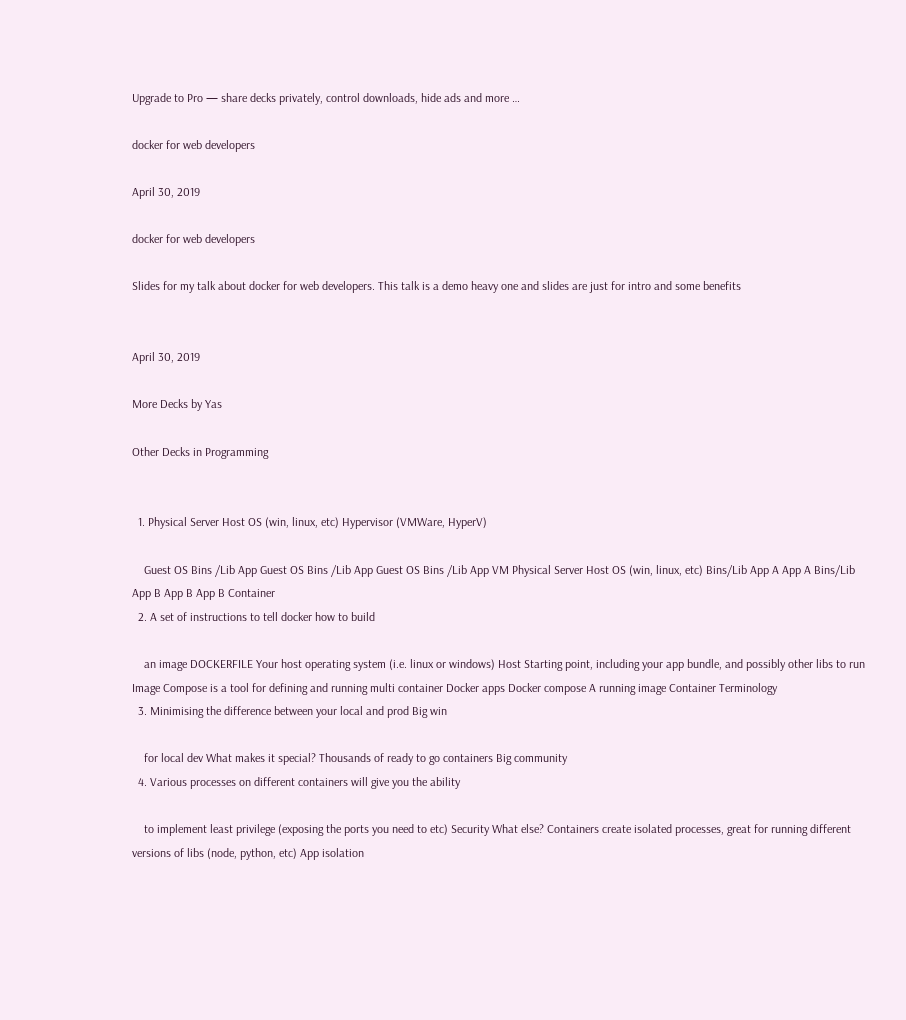Upgrade to Pro — share decks privately, control downloads, hide ads and more …

docker for web developers

April 30, 2019

docker for web developers

Slides for my talk about docker for web developers. This talk is a demo heavy one and slides are just for intro and some benefits


April 30, 2019

More Decks by Yas

Other Decks in Programming


  1. Physical Server Host OS (win, linux, etc) Hypervisor (VMWare, HyperV)

    Guest OS Bins /Lib App Guest OS Bins /Lib App Guest OS Bins /Lib App VM Physical Server Host OS (win, linux, etc) Bins/Lib App A App A Bins/Lib App B App B App B Container
  2. A set of instructions to tell docker how to build

    an image DOCKERFILE Your host operating system (i.e. linux or windows) Host Starting point, including your app bundle, and possibly other libs to run Image Compose is a tool for defining and running multi container Docker apps Docker compose A running image Container Terminology
  3. Minimising the difference between your local and prod Big win

    for local dev What makes it special? Thousands of ready to go containers Big community
  4. Various processes on different containers will give you the ability

    to implement least privilege (exposing the ports you need to etc) Security What else? Containers create isolated processes, great for running different versions of libs (node, python, etc) App isolation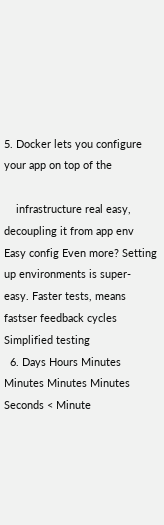5. Docker lets you configure your app on top of the

    infrastructure real easy, decoupling it from app env Easy config Even more? Setting up environments is super- easy. Faster tests, means fastser feedback cycles Simplified testing
  6. Days Hours Minutes Minutes Minutes Minutes Seconds < Minute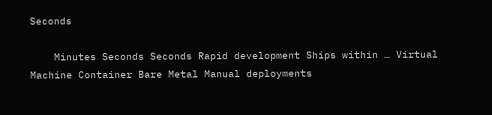Seconds

    Minutes Seconds Seconds Rapid development Ships within … Virtual Machine Container Bare Metal Manual deployments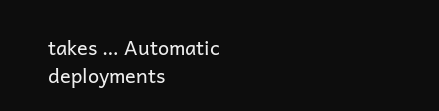takes … Automatic deployments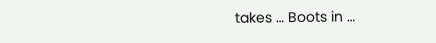takes … Boots in …